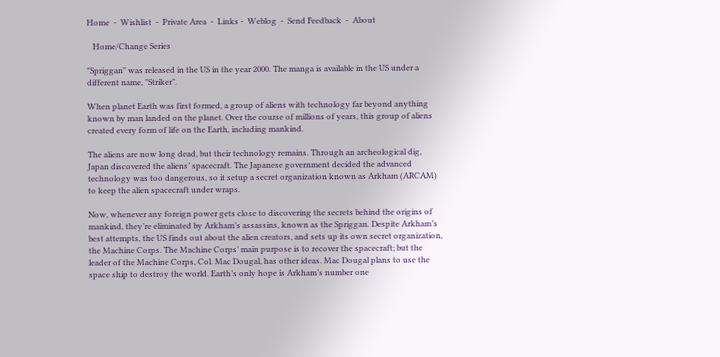Home  -  Wishlist  -  Private Area  -  Links -  Weblog  -  Send Feedback  -  About

   Home/Change Series

"Spriggan" was released in the US in the year 2000. The manga is available in the US under a different name, "Striker".

When planet Earth was first formed, a group of aliens with technology far beyond anything known by man landed on the planet. Over the course of millions of years, this group of aliens created every form of life on the Earth, including mankind.

The aliens are now long dead, but their technology remains. Through an archeological dig, Japan discovered the aliens’ spacecraft. The Japanese government decided the advanced technology was too dangerous, so it setup a secret organization known as Arkham (ARCAM) to keep the alien spacecraft under wraps.

Now, whenever any foreign power gets close to discovering the secrets behind the origins of mankind, they’re eliminated by Arkham’s assassins, known as the Spriggan. Despite Arkham’s best attempts, the US finds out about the alien creators, and sets up its own secret organization, the Machine Corps. The Machine Corps’ main purpose is to recover the spacecraft; but the leader of the Machine Corps, Col. Mac Dougal, has other ideas. Mac Dougal plans to use the space ship to destroy the world. Earth’s only hope is Arkham’s number one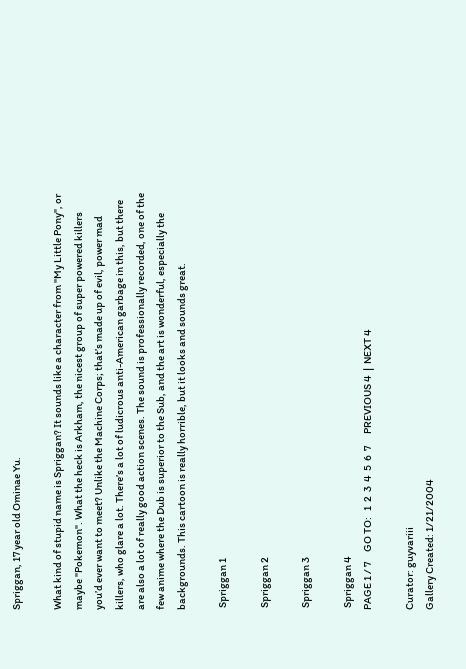Spriggan, 17 year old Ominae Yu.

What kind of stupid name is Spriggan? It sounds like a character from "My Little Pony", or maybe "Pokemon". What the heck is Arkham, the nicest group of super powered killers you’d ever want to meet? Unlike the Machine Corps; that’s made up of evil, power mad killers, who glare a lot. There’s a lot of ludicrous anti-American garbage in this, but there are also a lot of really good action scenes. The sound is professionally recorded, one of the few anime where the Dub is superior to the Sub, and the art is wonderful, especially the backgrounds. This cartoon is really horrible, but it looks and sounds great.

 Spriggan 1

 Spriggan 2

 Spriggan 3

 Spriggan 4
PAGE 1 / 7     GO TO:   1  2  3  4  5  6  7      PREVIOUS 4  |  NEXT 4

Curator: guyvariii
Gallery Created: 1/21/2004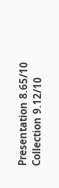Presentation 8.65/10   Collection 9.12/10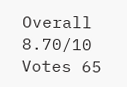Overall 8.70/10   Votes 65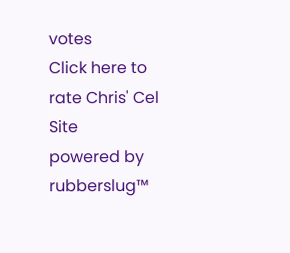votes
Click here to rate Chris' Cel Site
powered by rubberslug™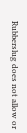Rubberslug does not allow or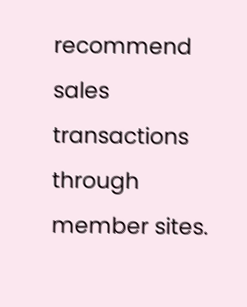recommend sales transactions through member sites.